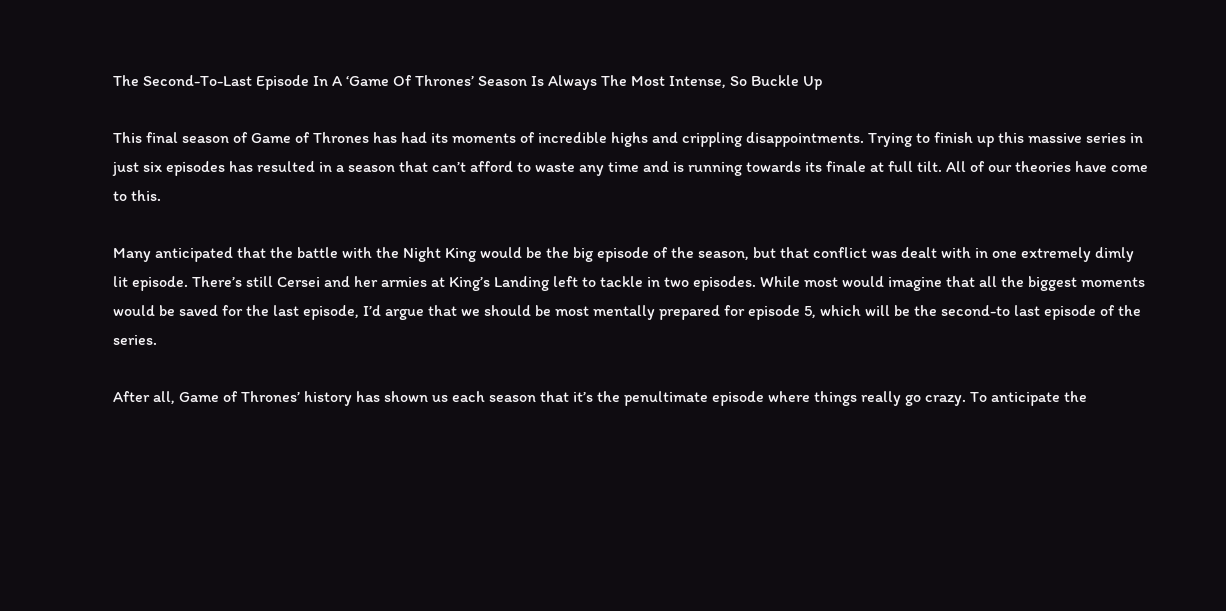The Second-To-Last Episode In A ‘Game Of Thrones’ Season Is Always The Most Intense, So Buckle Up

This final season of Game of Thrones has had its moments of incredible highs and crippling disappointments. Trying to finish up this massive series in just six episodes has resulted in a season that can’t afford to waste any time and is running towards its finale at full tilt. All of our theories have come to this.

Many anticipated that the battle with the Night King would be the big episode of the season, but that conflict was dealt with in one extremely dimly lit episode. There’s still Cersei and her armies at King’s Landing left to tackle in two episodes. While most would imagine that all the biggest moments would be saved for the last episode, I’d argue that we should be most mentally prepared for episode 5, which will be the second-to last episode of the series.

After all, Game of Thrones’ history has shown us each season that it’s the penultimate episode where things really go crazy. To anticipate the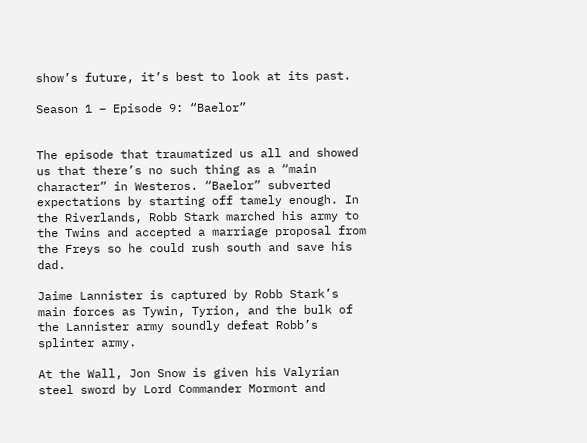show’s future, it’s best to look at its past.

Season 1 – Episode 9: “Baelor”


The episode that traumatized us all and showed us that there’s no such thing as a “main character” in Westeros. “Baelor” subverted expectations by starting off tamely enough. In the Riverlands, Robb Stark marched his army to the Twins and accepted a marriage proposal from the Freys so he could rush south and save his dad.

Jaime Lannister is captured by Robb Stark’s main forces as Tywin, Tyrion, and the bulk of the Lannister army soundly defeat Robb’s splinter army.

At the Wall, Jon Snow is given his Valyrian steel sword by Lord Commander Mormont and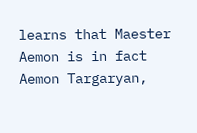learns that Maester Aemon is in fact Aemon Targaryan,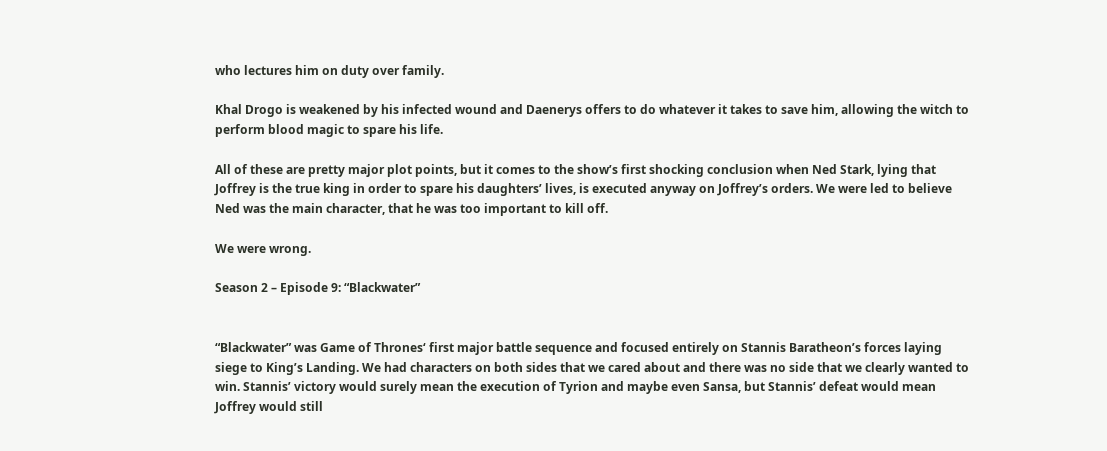who lectures him on duty over family.

Khal Drogo is weakened by his infected wound and Daenerys offers to do whatever it takes to save him, allowing the witch to perform blood magic to spare his life.

All of these are pretty major plot points, but it comes to the show’s first shocking conclusion when Ned Stark, lying that Joffrey is the true king in order to spare his daughters’ lives, is executed anyway on Joffrey’s orders. We were led to believe Ned was the main character, that he was too important to kill off.

We were wrong.

Season 2 – Episode 9: “Blackwater”


“Blackwater” was Game of Thrones‘ first major battle sequence and focused entirely on Stannis Baratheon’s forces laying siege to King’s Landing. We had characters on both sides that we cared about and there was no side that we clearly wanted to win. Stannis’ victory would surely mean the execution of Tyrion and maybe even Sansa, but Stannis’ defeat would mean Joffrey would still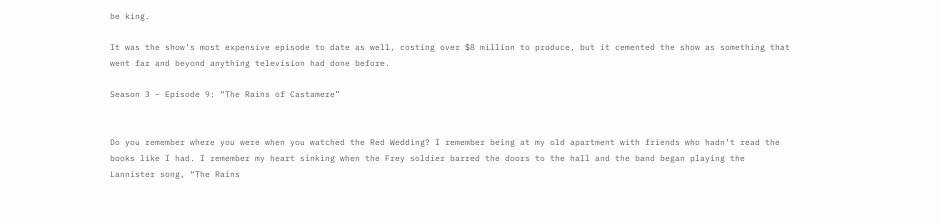be king.

It was the show’s most expensive episode to date as well, costing over $8 million to produce, but it cemented the show as something that went far and beyond anything television had done before.

Season 3 – Episode 9: “The Rains of Castamere”


Do you remember where you were when you watched the Red Wedding? I remember being at my old apartment with friends who hadn’t read the books like I had. I remember my heart sinking when the Frey soldier barred the doors to the hall and the band began playing the Lannister song, “The Rains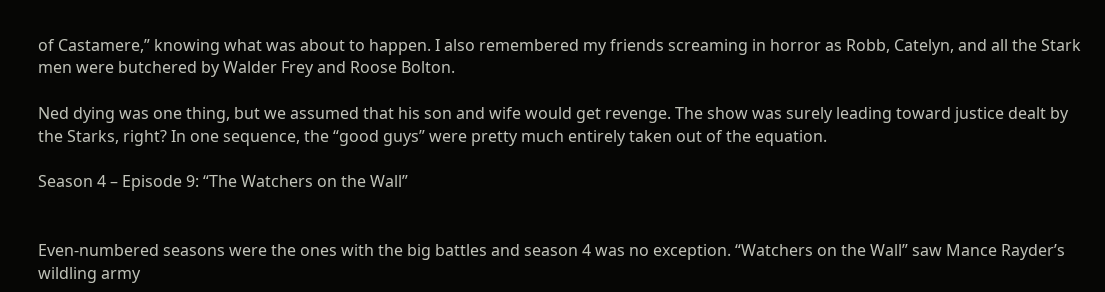of Castamere,” knowing what was about to happen. I also remembered my friends screaming in horror as Robb, Catelyn, and all the Stark men were butchered by Walder Frey and Roose Bolton.

Ned dying was one thing, but we assumed that his son and wife would get revenge. The show was surely leading toward justice dealt by the Starks, right? In one sequence, the “good guys” were pretty much entirely taken out of the equation.

Season 4 – Episode 9: “The Watchers on the Wall”


Even-numbered seasons were the ones with the big battles and season 4 was no exception. “Watchers on the Wall” saw Mance Rayder’s wildling army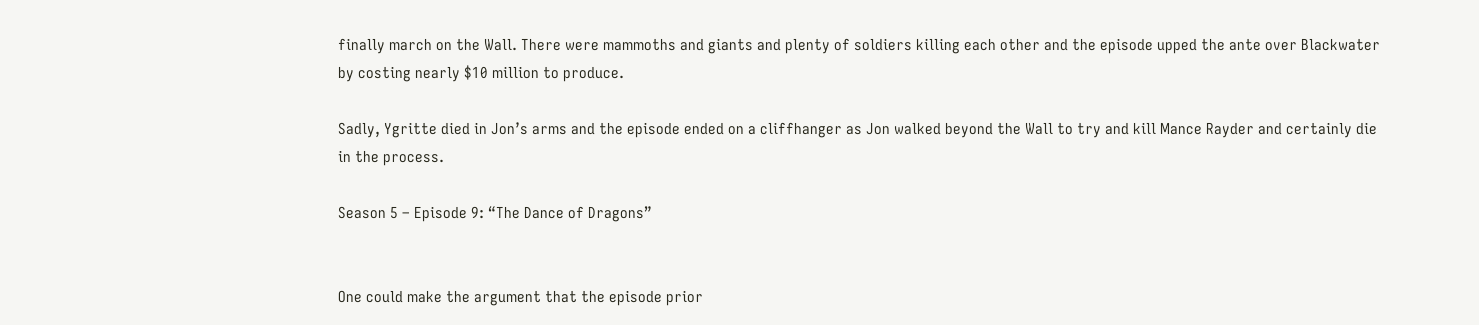finally march on the Wall. There were mammoths and giants and plenty of soldiers killing each other and the episode upped the ante over Blackwater by costing nearly $10 million to produce.

Sadly, Ygritte died in Jon’s arms and the episode ended on a cliffhanger as Jon walked beyond the Wall to try and kill Mance Rayder and certainly die in the process.

Season 5 – Episode 9: “The Dance of Dragons”


One could make the argument that the episode prior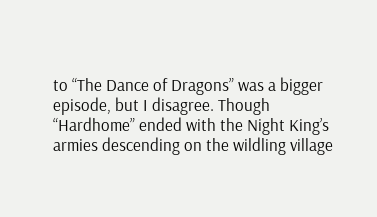to “The Dance of Dragons” was a bigger episode, but I disagree. Though “Hardhome” ended with the Night King’s armies descending on the wildling village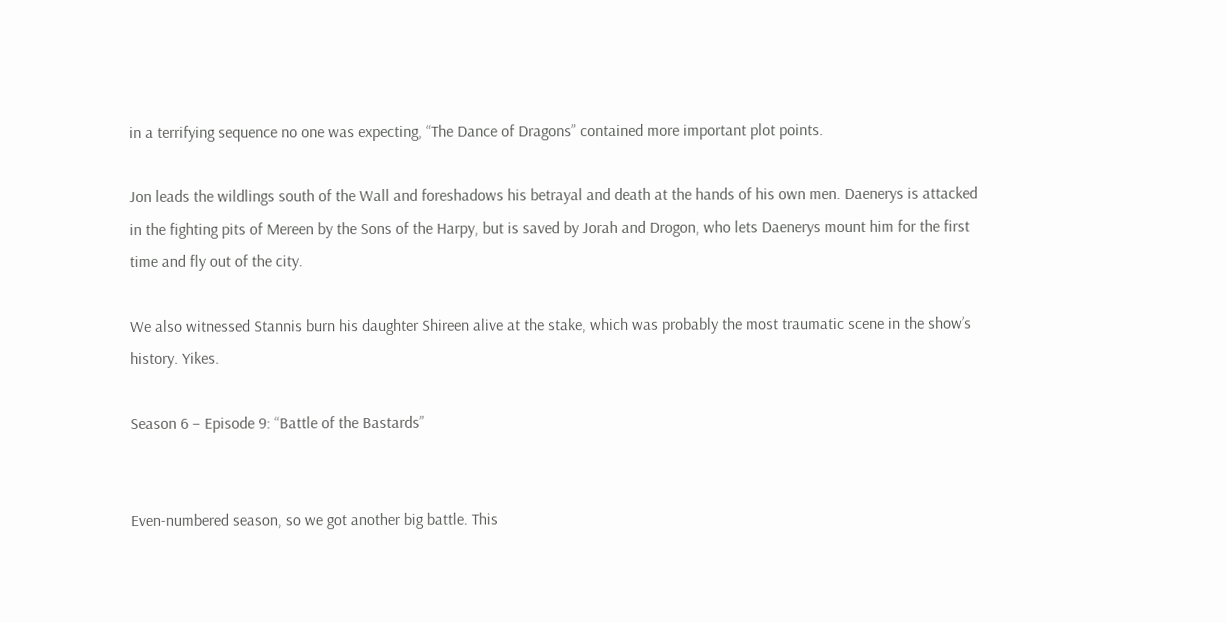in a terrifying sequence no one was expecting, “The Dance of Dragons” contained more important plot points.

Jon leads the wildlings south of the Wall and foreshadows his betrayal and death at the hands of his own men. Daenerys is attacked in the fighting pits of Mereen by the Sons of the Harpy, but is saved by Jorah and Drogon, who lets Daenerys mount him for the first time and fly out of the city.

We also witnessed Stannis burn his daughter Shireen alive at the stake, which was probably the most traumatic scene in the show’s history. Yikes.

Season 6 – Episode 9: “Battle of the Bastards”


Even-numbered season, so we got another big battle. This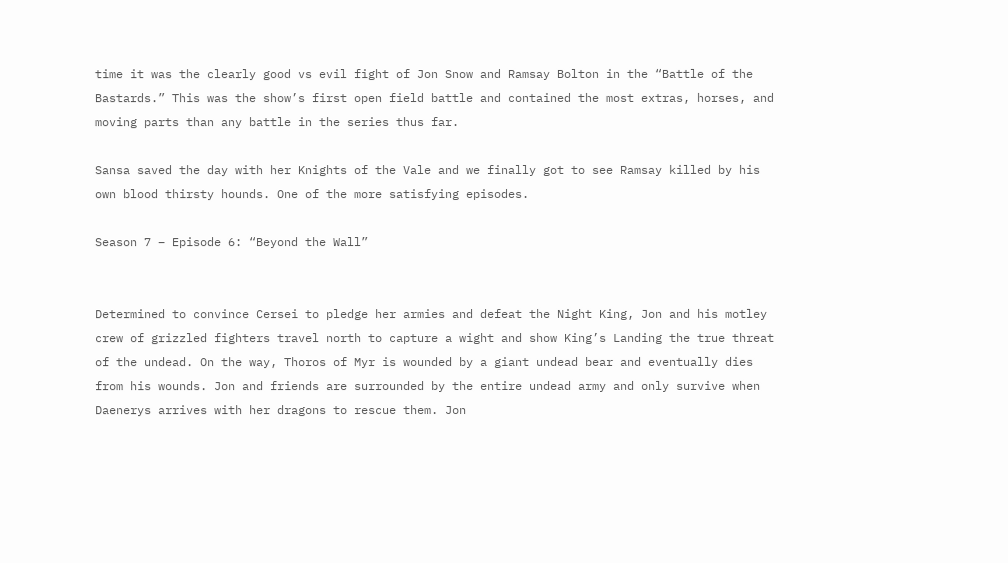time it was the clearly good vs evil fight of Jon Snow and Ramsay Bolton in the “Battle of the Bastards.” This was the show’s first open field battle and contained the most extras, horses, and moving parts than any battle in the series thus far.

Sansa saved the day with her Knights of the Vale and we finally got to see Ramsay killed by his own blood thirsty hounds. One of the more satisfying episodes.

Season 7 – Episode 6: “Beyond the Wall”


Determined to convince Cersei to pledge her armies and defeat the Night King, Jon and his motley crew of grizzled fighters travel north to capture a wight and show King’s Landing the true threat of the undead. On the way, Thoros of Myr is wounded by a giant undead bear and eventually dies from his wounds. Jon and friends are surrounded by the entire undead army and only survive when Daenerys arrives with her dragons to rescue them. Jon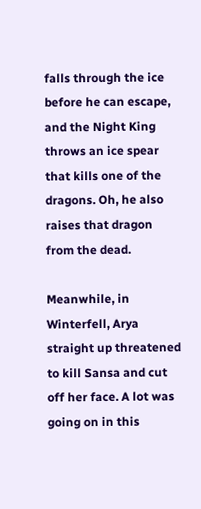falls through the ice before he can escape, and the Night King throws an ice spear that kills one of the dragons. Oh, he also raises that dragon from the dead.

Meanwhile, in Winterfell, Arya straight up threatened to kill Sansa and cut off her face. A lot was going on in this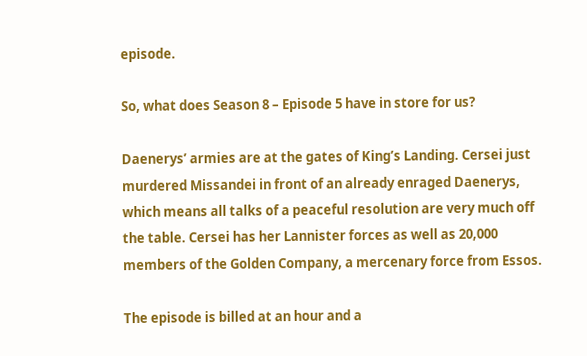episode.

So, what does Season 8 – Episode 5 have in store for us?

Daenerys’ armies are at the gates of King’s Landing. Cersei just murdered Missandei in front of an already enraged Daenerys, which means all talks of a peaceful resolution are very much off the table. Cersei has her Lannister forces as well as 20,000 members of the Golden Company, a mercenary force from Essos.

The episode is billed at an hour and a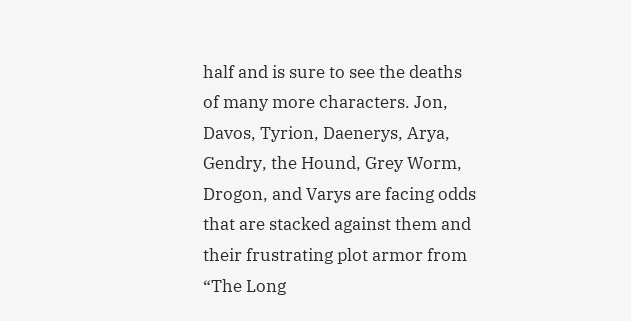half and is sure to see the deaths of many more characters. Jon, Davos, Tyrion, Daenerys, Arya, Gendry, the Hound, Grey Worm, Drogon, and Varys are facing odds that are stacked against them and their frustrating plot armor from “The Long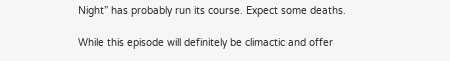Night” has probably run its course. Expect some deaths.

While this episode will definitely be climactic and offer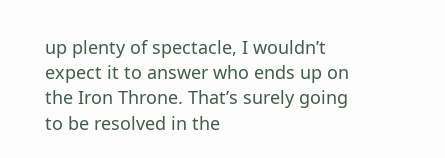up plenty of spectacle, I wouldn’t expect it to answer who ends up on the Iron Throne. That’s surely going to be resolved in the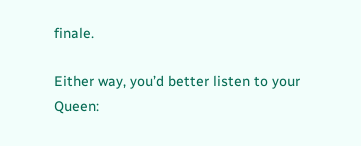finale.

Either way, you’d better listen to your Queen: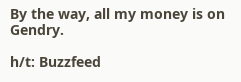By the way, all my money is on Gendry.

h/t: Buzzfeed